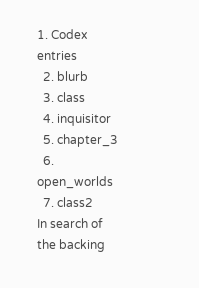1. Codex entries
  2. blurb
  3. class
  4. inquisitor
  5. chapter_3
  6. open_worlds
  7. class2
In search of the backing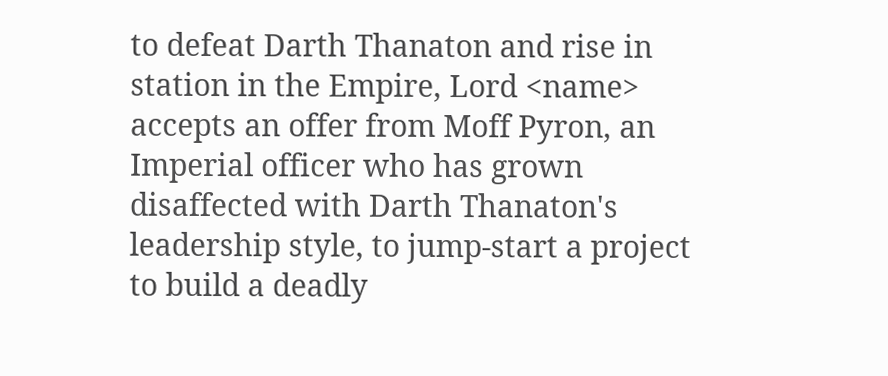to defeat Darth Thanaton and rise in station in the Empire, Lord <name> accepts an offer from Moff Pyron, an Imperial officer who has grown disaffected with Darth Thanaton's leadership style, to jump-start a project to build a deadly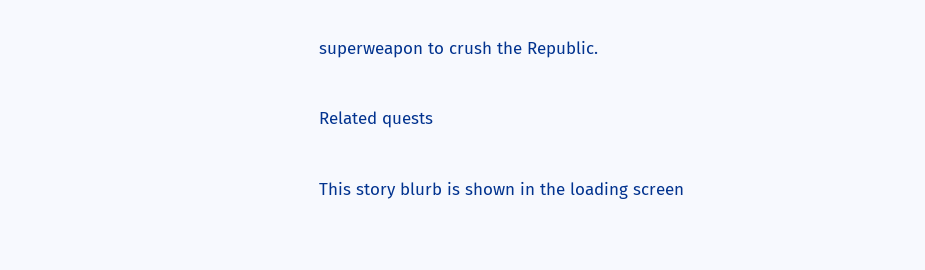superweapon to crush the Republic.

Related quests

This story blurb is shown in the loading screen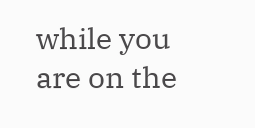while you are on the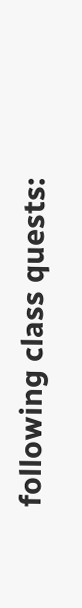following class quests: